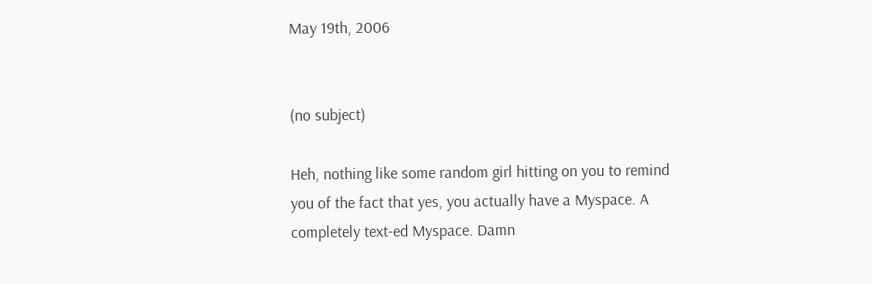May 19th, 2006


(no subject)

Heh, nothing like some random girl hitting on you to remind you of the fact that yes, you actually have a Myspace. A completely text-ed Myspace. Damn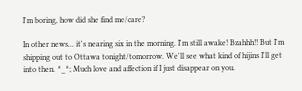I'm boring, how did she find me/care?

In other news... it's nearing six in the morning. I'm still awake! Bzahhh!! But I'm shipping out to Ottawa tonight/tomorrow. We'll see what kind of hijins I'll get into then. ^_^; Much love and affection if I just disappear on you.